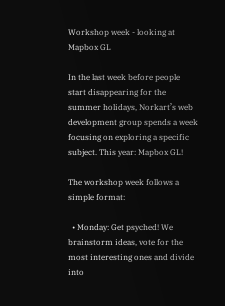Workshop week - looking at Mapbox GL

In the last week before people start disappearing for the summer holidays, Norkart’s web development group spends a week focusing on exploring a specific subject. This year: Mapbox GL!

The workshop week follows a simple format:

  • Monday: Get psyched! We brainstorm ideas, vote for the most interesting ones and divide into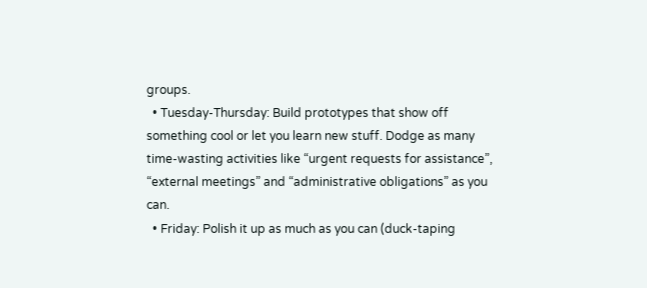groups.
  • Tuesday-Thursday: Build prototypes that show off something cool or let you learn new stuff. Dodge as many time-wasting activities like “urgent requests for assistance”, “external meetings” and “administrative obligations” as you can.
  • Friday: Polish it up as much as you can (duck-taping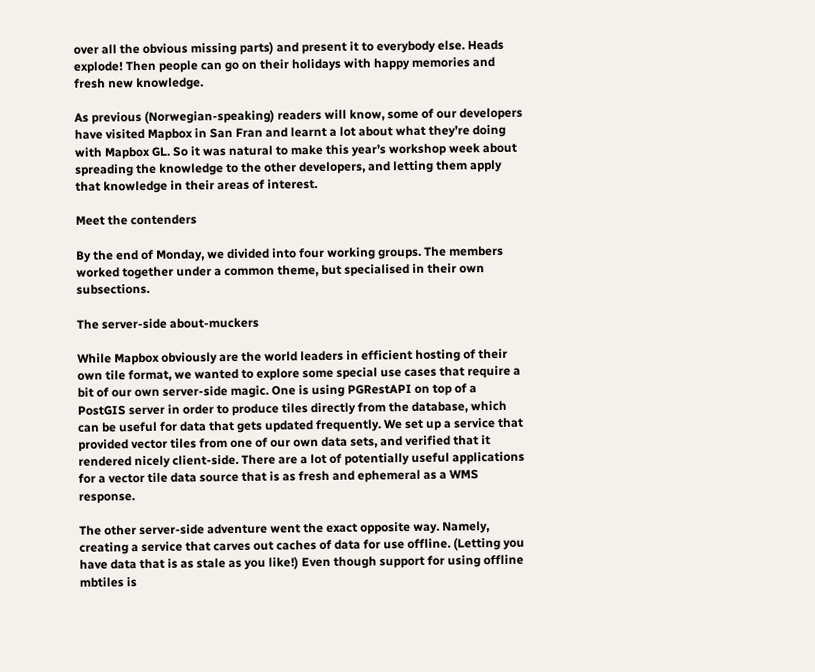over all the obvious missing parts) and present it to everybody else. Heads explode! Then people can go on their holidays with happy memories and fresh new knowledge.

As previous (Norwegian-speaking) readers will know, some of our developers have visited Mapbox in San Fran and learnt a lot about what they’re doing with Mapbox GL. So it was natural to make this year’s workshop week about spreading the knowledge to the other developers, and letting them apply that knowledge in their areas of interest.

Meet the contenders

By the end of Monday, we divided into four working groups. The members worked together under a common theme, but specialised in their own subsections.

The server-side about-muckers

While Mapbox obviously are the world leaders in efficient hosting of their own tile format, we wanted to explore some special use cases that require a bit of our own server-side magic. One is using PGRestAPI on top of a PostGIS server in order to produce tiles directly from the database, which can be useful for data that gets updated frequently. We set up a service that provided vector tiles from one of our own data sets, and verified that it rendered nicely client-side. There are a lot of potentially useful applications for a vector tile data source that is as fresh and ephemeral as a WMS response.

The other server-side adventure went the exact opposite way. Namely,  creating a service that carves out caches of data for use offline. (Letting you have data that is as stale as you like!) Even though support for using offline mbtiles is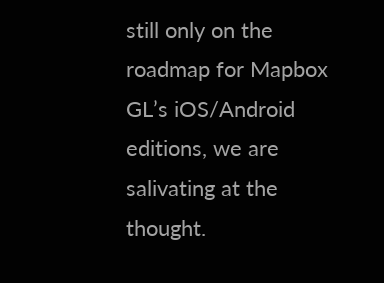still only on the roadmap for Mapbox GL’s iOS/Android editions, we are salivating at the thought.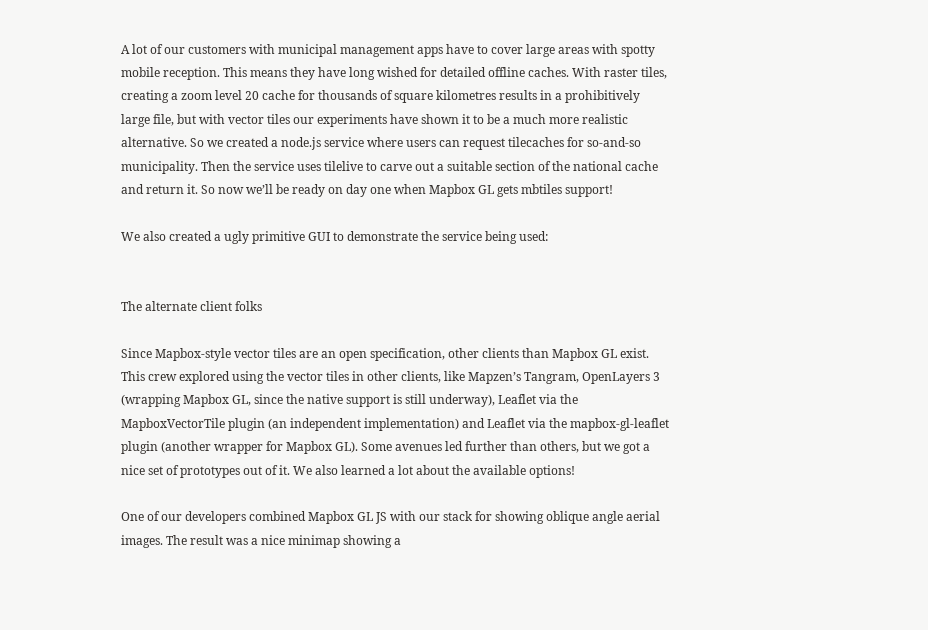A lot of our customers with municipal management apps have to cover large areas with spotty mobile reception. This means they have long wished for detailed offline caches. With raster tiles, creating a zoom level 20 cache for thousands of square kilometres results in a prohibitively large file, but with vector tiles our experiments have shown it to be a much more realistic alternative. So we created a node.js service where users can request tilecaches for so-and-so municipality. Then the service uses tilelive to carve out a suitable section of the national cache and return it. So now we’ll be ready on day one when Mapbox GL gets mbtiles support!

We also created a ugly primitive GUI to demonstrate the service being used:


The alternate client folks

Since Mapbox-style vector tiles are an open specification, other clients than Mapbox GL exist. This crew explored using the vector tiles in other clients, like Mapzen’s Tangram, OpenLayers 3 (wrapping Mapbox GL, since the native support is still underway), Leaflet via the MapboxVectorTile plugin (an independent implementation) and Leaflet via the mapbox-gl-leaflet plugin (another wrapper for Mapbox GL). Some avenues led further than others, but we got a nice set of prototypes out of it. We also learned a lot about the available options!

One of our developers combined Mapbox GL JS with our stack for showing oblique angle aerial images. The result was a nice minimap showing a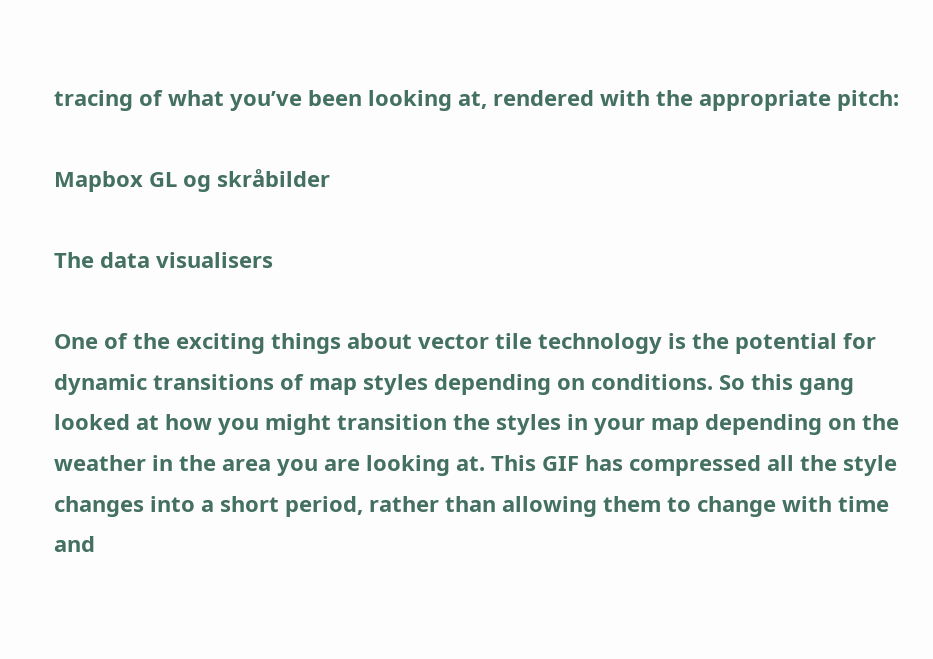tracing of what you’ve been looking at, rendered with the appropriate pitch:

Mapbox GL og skråbilder

The data visualisers

One of the exciting things about vector tile technology is the potential for dynamic transitions of map styles depending on conditions. So this gang looked at how you might transition the styles in your map depending on the weather in the area you are looking at. This GIF has compressed all the style changes into a short period, rather than allowing them to change with time and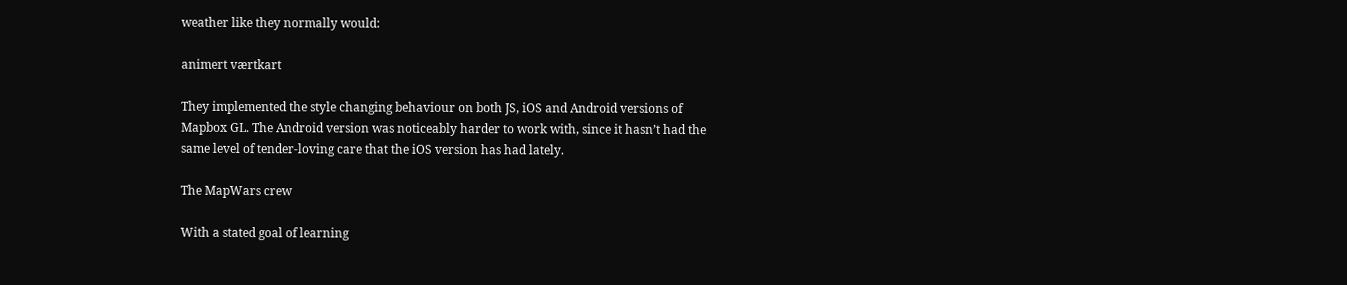weather like they normally would:

animert værtkart

They implemented the style changing behaviour on both JS, iOS and Android versions of Mapbox GL. The Android version was noticeably harder to work with, since it hasn’t had the same level of tender-loving care that the iOS version has had lately.

The MapWars crew

With a stated goal of learning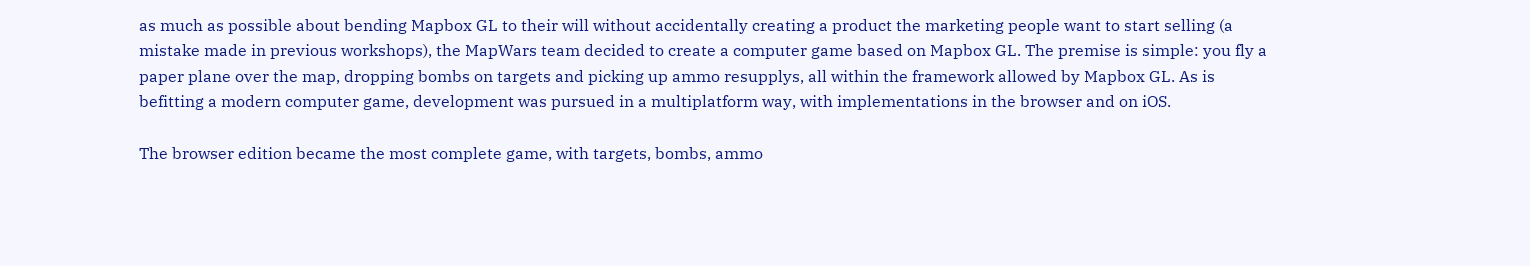as much as possible about bending Mapbox GL to their will without accidentally creating a product the marketing people want to start selling (a mistake made in previous workshops), the MapWars team decided to create a computer game based on Mapbox GL. The premise is simple: you fly a paper plane over the map, dropping bombs on targets and picking up ammo resupplys, all within the framework allowed by Mapbox GL. As is befitting a modern computer game, development was pursued in a multiplatform way, with implementations in the browser and on iOS.

The browser edition became the most complete game, with targets, bombs, ammo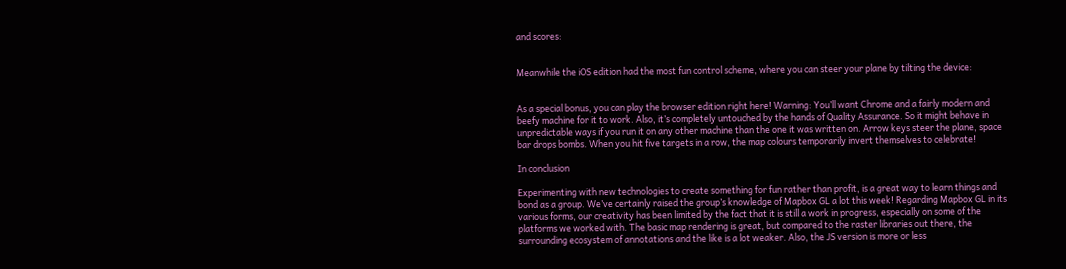and scores:


Meanwhile the iOS edition had the most fun control scheme, where you can steer your plane by tilting the device:


As a special bonus, you can play the browser edition right here! Warning: You’ll want Chrome and a fairly modern and beefy machine for it to work. Also, it’s completely untouched by the hands of Quality Assurance. So it might behave in unpredictable ways if you run it on any other machine than the one it was written on. Arrow keys steer the plane, space bar drops bombs. When you hit five targets in a row, the map colours temporarily invert themselves to celebrate!

In conclusion

Experimenting with new technologies to create something for fun rather than profit, is a great way to learn things and bond as a group. We’ve certainly raised the group’s knowledge of Mapbox GL a lot this week! Regarding Mapbox GL in its various forms, our creativity has been limited by the fact that it is still a work in progress, especially on some of the platforms we worked with. The basic map rendering is great, but compared to the raster libraries out there, the surrounding ecosystem of annotations and the like is a lot weaker. Also, the JS version is more or less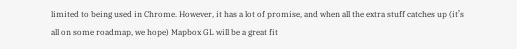limited to being used in Chrome. However, it has a lot of promise, and when all the extra stuff catches up (it’s all on some roadmap, we hope) Mapbox GL will be a great fit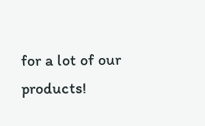for a lot of our products!